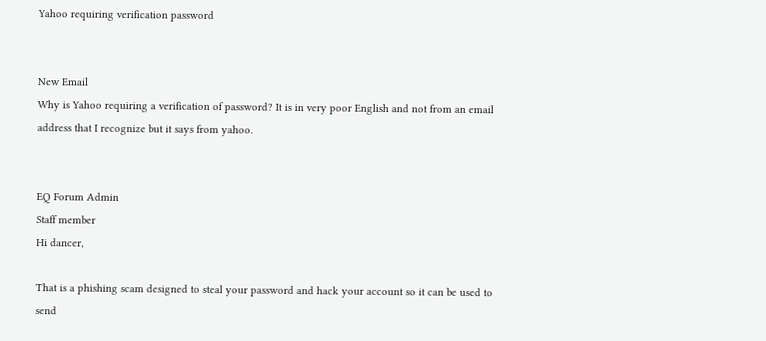Yahoo requiring verification password


New Email
Why is Yahoo requiring a verification of password? It is in very poor English and not from an email address that I recognize but it says from yahoo.


EQ Forum Admin
Staff member
Hi dancer,

That is a phishing scam designed to steal your password and hack your account so it can be used to send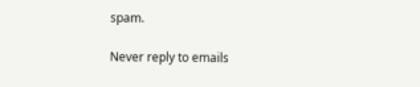spam.

Never reply to emails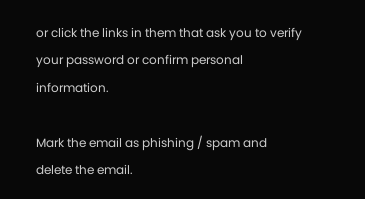or click the links in them that ask you to verify your password or confirm personal information.

Mark the email as phishing / spam and delete the email.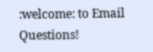:welcome: to Email Questions!